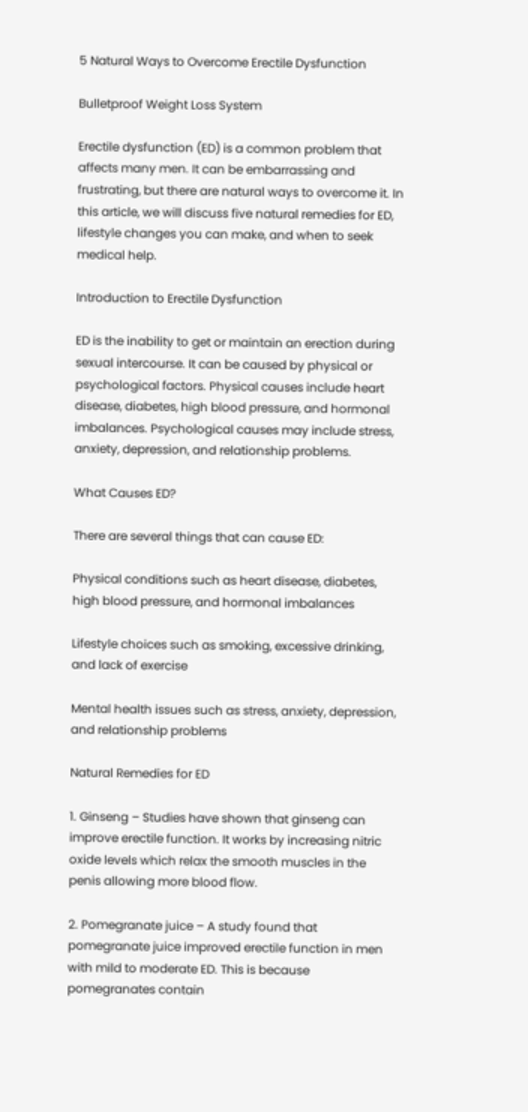5 Natural Ways to Overcome Erectile Dysfunction

Bulletproof Weight Loss System

Erectile dysfunction (ED) is a common problem that affects many men. It can be embarrassing and frustrating, but there are natural ways to overcome it. In this article, we will discuss five natural remedies for ED, lifestyle changes you can make, and when to seek medical help.

Introduction to Erectile Dysfunction

ED is the inability to get or maintain an erection during sexual intercourse. It can be caused by physical or psychological factors. Physical causes include heart disease, diabetes, high blood pressure, and hormonal imbalances. Psychological causes may include stress, anxiety, depression, and relationship problems.

What Causes ED?

There are several things that can cause ED:

Physical conditions such as heart disease, diabetes, high blood pressure, and hormonal imbalances

Lifestyle choices such as smoking, excessive drinking, and lack of exercise

Mental health issues such as stress, anxiety, depression, and relationship problems

Natural Remedies for ED

1. Ginseng – Studies have shown that ginseng can improve erectile function. It works by increasing nitric oxide levels which relax the smooth muscles in the penis allowing more blood flow.

2. Pomegranate juice – A study found that pomegranate juice improved erectile function in men with mild to moderate ED. This is because pomegranates contain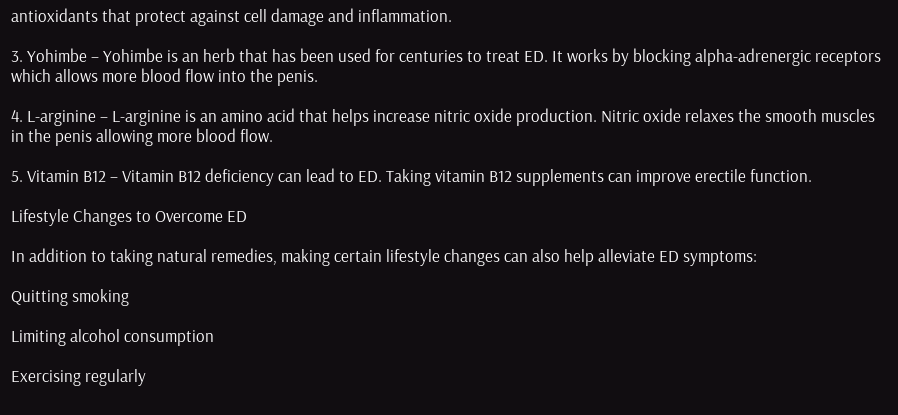antioxidants that protect against cell damage and inflammation.

3. Yohimbe – Yohimbe is an herb that has been used for centuries to treat ED. It works by blocking alpha-adrenergic receptors which allows more blood flow into the penis.

4. L-arginine – L-arginine is an amino acid that helps increase nitric oxide production. Nitric oxide relaxes the smooth muscles in the penis allowing more blood flow.

5. Vitamin B12 – Vitamin B12 deficiency can lead to ED. Taking vitamin B12 supplements can improve erectile function.

Lifestyle Changes to Overcome ED

In addition to taking natural remedies, making certain lifestyle changes can also help alleviate ED symptoms:

Quitting smoking

Limiting alcohol consumption

Exercising regularly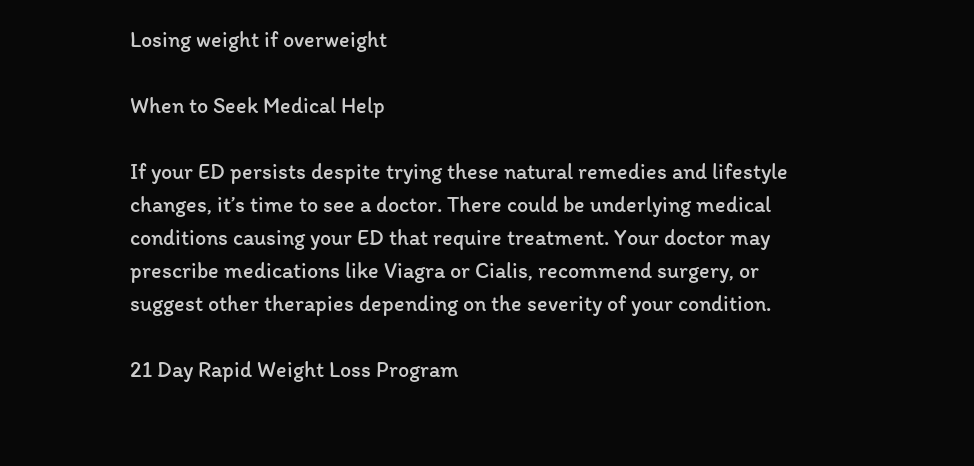Losing weight if overweight

When to Seek Medical Help

If your ED persists despite trying these natural remedies and lifestyle changes, it’s time to see a doctor. There could be underlying medical conditions causing your ED that require treatment. Your doctor may prescribe medications like Viagra or Cialis, recommend surgery, or suggest other therapies depending on the severity of your condition.

21 Day Rapid Weight Loss Program